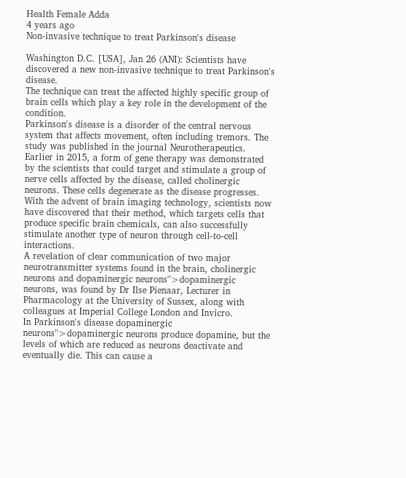Health Female Adda
4 years ago
Non-invasive technique to treat Parkinson's disease

Washington D.C. [USA], Jan 26 (ANI): Scientists have discovered a new non-invasive technique to treat Parkinson's disease.
The technique can treat the affected highly specific group of brain cells which play a key role in the development of the condition.
Parkinson's disease is a disorder of the central nervous system that affects movement, often including tremors. The study was published in the journal Neurotherapeutics.
Earlier in 2015, a form of gene therapy was demonstrated by the scientists that could target and stimulate a group of nerve cells affected by the disease, called cholinergic neurons. These cells degenerate as the disease progresses.
With the advent of brain imaging technology, scientists now have discovered that their method, which targets cells that produce specific brain chemicals, can also successfully stimulate another type of neuron through cell-to-cell interactions.
A revelation of clear communication of two major neurotransmitter systems found in the brain, cholinergic neurons and dopaminergic neurons">dopaminergic neurons, was found by Dr Ilse Pienaar, Lecturer in Pharmacology at the University of Sussex, along with colleagues at Imperial College London and Invicro.
In Parkinson's disease dopaminergic neurons">dopaminergic neurons produce dopamine, but the levels of which are reduced as neurons deactivate and eventually die. This can cause a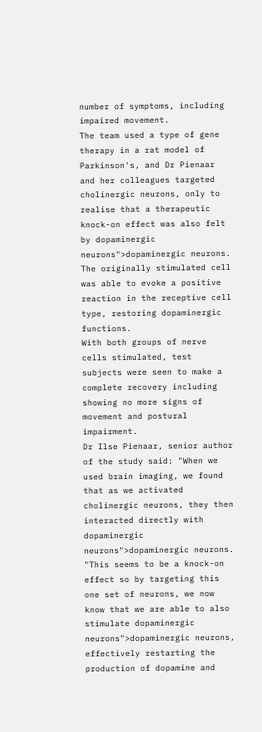number of symptoms, including impaired movement.
The team used a type of gene therapy in a rat model of Parkinson's, and Dr Pienaar and her colleagues targeted cholinergic neurons, only to realise that a therapeutic knock-on effect was also felt by dopaminergic neurons">dopaminergic neurons.
The originally stimulated cell was able to evoke a positive reaction in the receptive cell type, restoring dopaminergic functions.
With both groups of nerve cells stimulated, test subjects were seen to make a complete recovery including showing no more signs of movement and postural impairment.
Dr Ilse Pienaar, senior author of the study said: "When we used brain imaging, we found that as we activated cholinergic neurons, they then interacted directly with dopaminergic neurons">dopaminergic neurons.
"This seems to be a knock-on effect so by targeting this one set of neurons, we now know that we are able to also stimulate dopaminergic neurons">dopaminergic neurons, effectively restarting the production of dopamine and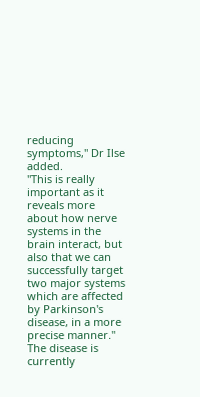reducing symptoms," Dr Ilse added.
"This is really important as it reveals more about how nerve systems in the brain interact, but also that we can successfully target two major systems which are affected by Parkinson's disease, in a more precise manner."
The disease is currently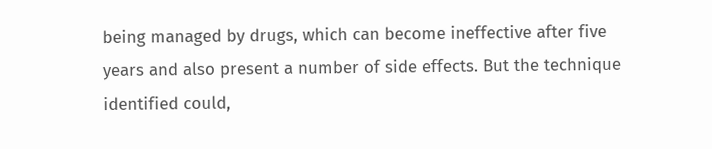being managed by drugs, which can become ineffective after five years and also present a number of side effects. But the technique identified could,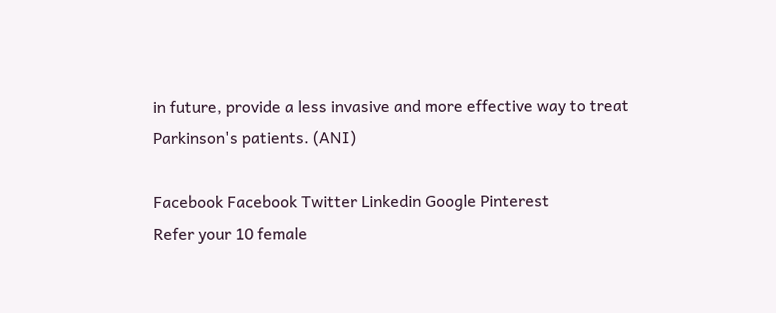in future, provide a less invasive and more effective way to treat Parkinson's patients. (ANI)

Facebook Facebook Twitter Linkedin Google Pinterest
Refer your 10 female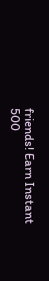friends! Earn Instant 500